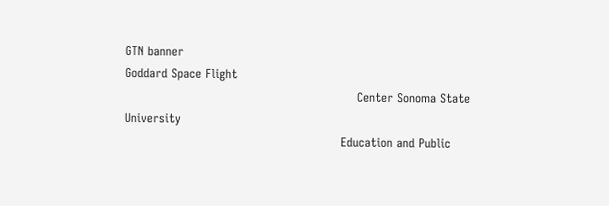GTN banner
Goddard Space Flight
                                                          Center Sonoma State University
                                                      Education and Public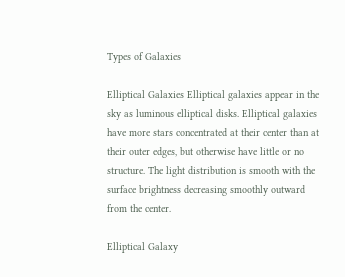Types of Galaxies

Elliptical Galaxies Elliptical galaxies appear in the sky as luminous elliptical disks. Elliptical galaxies have more stars concentrated at their center than at their outer edges, but otherwise have little or no structure. The light distribution is smooth with the surface brightness decreasing smoothly outward from the center.

Elliptical Galaxy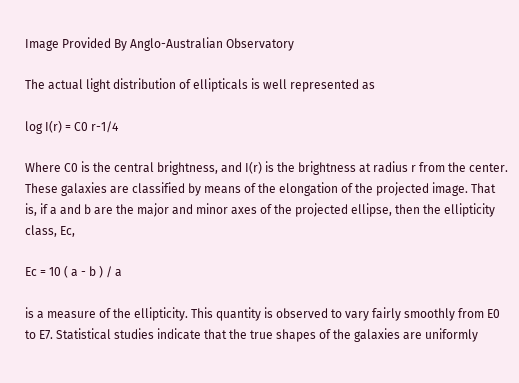Image Provided By Anglo-Australian Observatory

The actual light distribution of ellipticals is well represented as

log I(r) = C0 r-1/4

Where C0 is the central brightness, and I(r) is the brightness at radius r from the center. These galaxies are classified by means of the elongation of the projected image. That is, if a and b are the major and minor axes of the projected ellipse, then the ellipticity class, Ec,

Ec = 10 ( a - b ) / a

is a measure of the ellipticity. This quantity is observed to vary fairly smoothly from E0 to E7. Statistical studies indicate that the true shapes of the galaxies are uniformly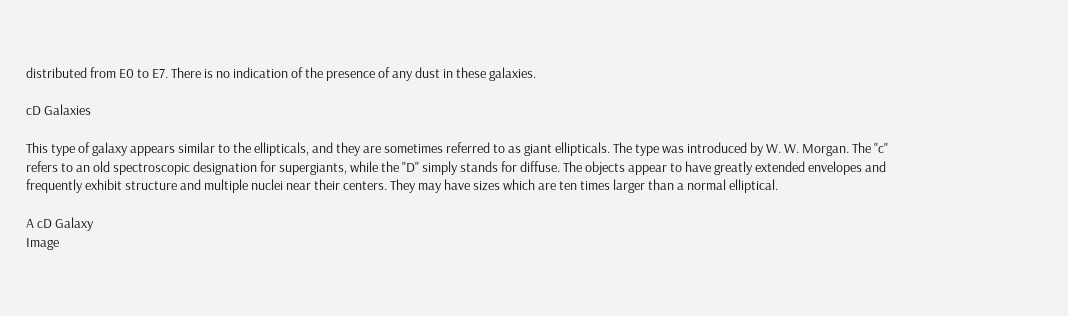distributed from E0 to E7. There is no indication of the presence of any dust in these galaxies.

cD Galaxies

This type of galaxy appears similar to the ellipticals, and they are sometimes referred to as giant ellipticals. The type was introduced by W. W. Morgan. The "c" refers to an old spectroscopic designation for supergiants, while the "D" simply stands for diffuse. The objects appear to have greatly extended envelopes and frequently exhibit structure and multiple nuclei near their centers. They may have sizes which are ten times larger than a normal elliptical.

A cD Galaxy
Image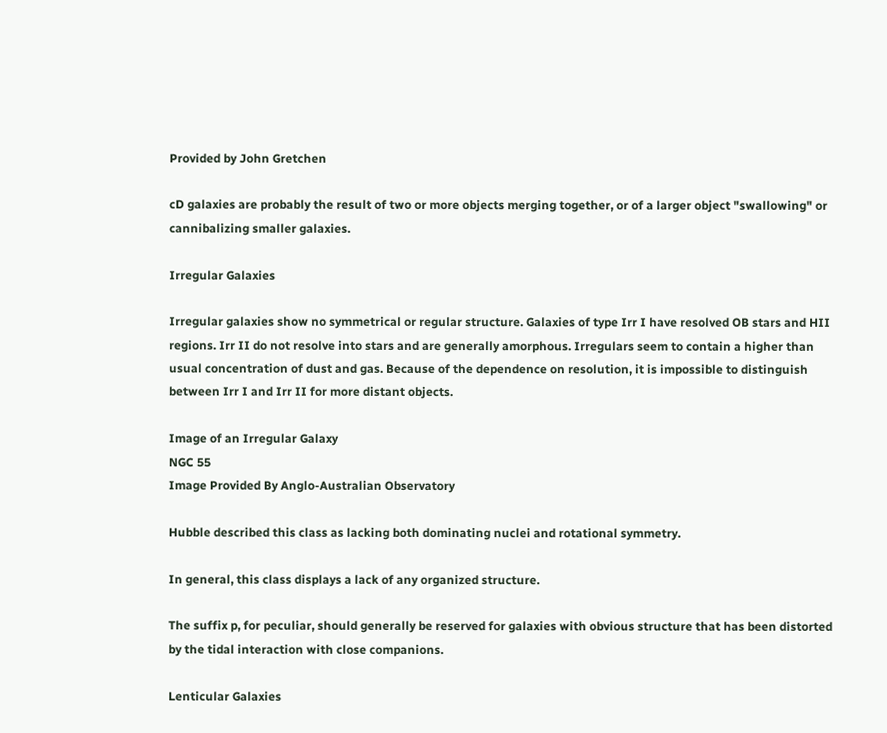Provided by John Gretchen

cD galaxies are probably the result of two or more objects merging together, or of a larger object "swallowing" or cannibalizing smaller galaxies.

Irregular Galaxies

Irregular galaxies show no symmetrical or regular structure. Galaxies of type Irr I have resolved OB stars and HII regions. Irr II do not resolve into stars and are generally amorphous. Irregulars seem to contain a higher than usual concentration of dust and gas. Because of the dependence on resolution, it is impossible to distinguish between Irr I and Irr II for more distant objects.

Image of an Irregular Galaxy
NGC 55
Image Provided By Anglo-Australian Observatory

Hubble described this class as lacking both dominating nuclei and rotational symmetry.

In general, this class displays a lack of any organized structure.

The suffix p, for peculiar, should generally be reserved for galaxies with obvious structure that has been distorted by the tidal interaction with close companions.

Lenticular Galaxies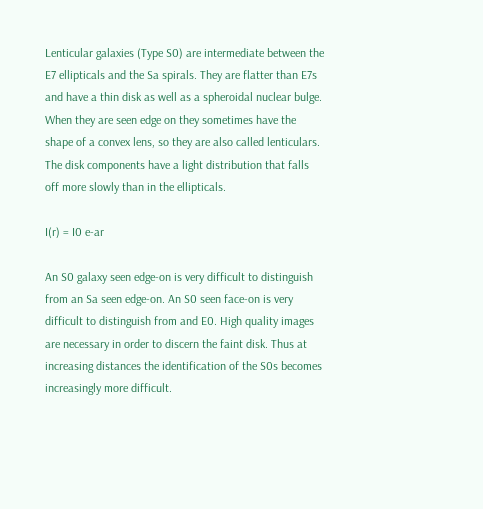Lenticular galaxies (Type S0) are intermediate between the E7 ellipticals and the Sa spirals. They are flatter than E7s and have a thin disk as well as a spheroidal nuclear bulge. When they are seen edge on they sometimes have the shape of a convex lens, so they are also called lenticulars. The disk components have a light distribution that falls off more slowly than in the ellipticals.

I(r) = I0 e-ar

An S0 galaxy seen edge-on is very difficult to distinguish from an Sa seen edge-on. An S0 seen face-on is very difficult to distinguish from and E0. High quality images are necessary in order to discern the faint disk. Thus at increasing distances the identification of the S0s becomes increasingly more difficult.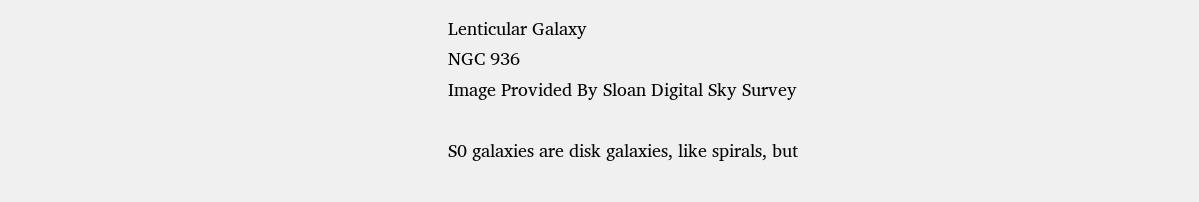Lenticular Galaxy
NGC 936
Image Provided By Sloan Digital Sky Survey

S0 galaxies are disk galaxies, like spirals, but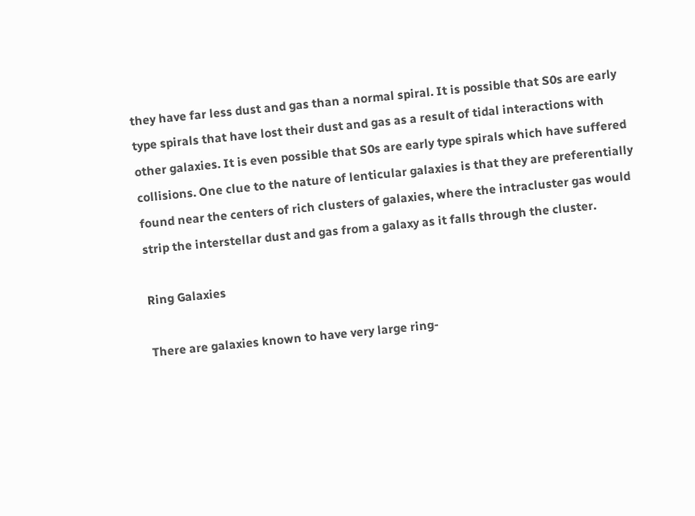they have far less dust and gas than a normal spiral. It is possible that S0s are early type spirals that have lost their dust and gas as a result of tidal interactions with other galaxies. It is even possible that S0s are early type spirals which have suffered collisions. One clue to the nature of lenticular galaxies is that they are preferentially found near the centers of rich clusters of galaxies, where the intracluster gas would strip the interstellar dust and gas from a galaxy as it falls through the cluster.

Ring Galaxies

There are galaxies known to have very large ring-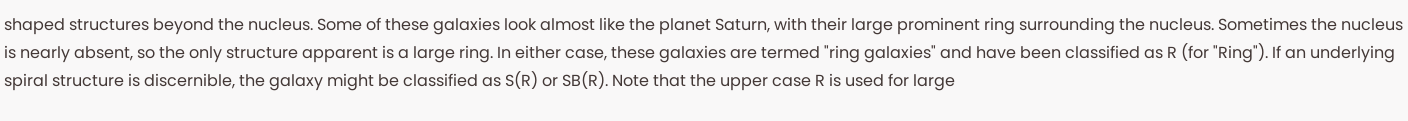shaped structures beyond the nucleus. Some of these galaxies look almost like the planet Saturn, with their large prominent ring surrounding the nucleus. Sometimes the nucleus is nearly absent, so the only structure apparent is a large ring. In either case, these galaxies are termed "ring galaxies" and have been classified as R (for "Ring"). If an underlying spiral structure is discernible, the galaxy might be classified as S(R) or SB(R). Note that the upper case R is used for large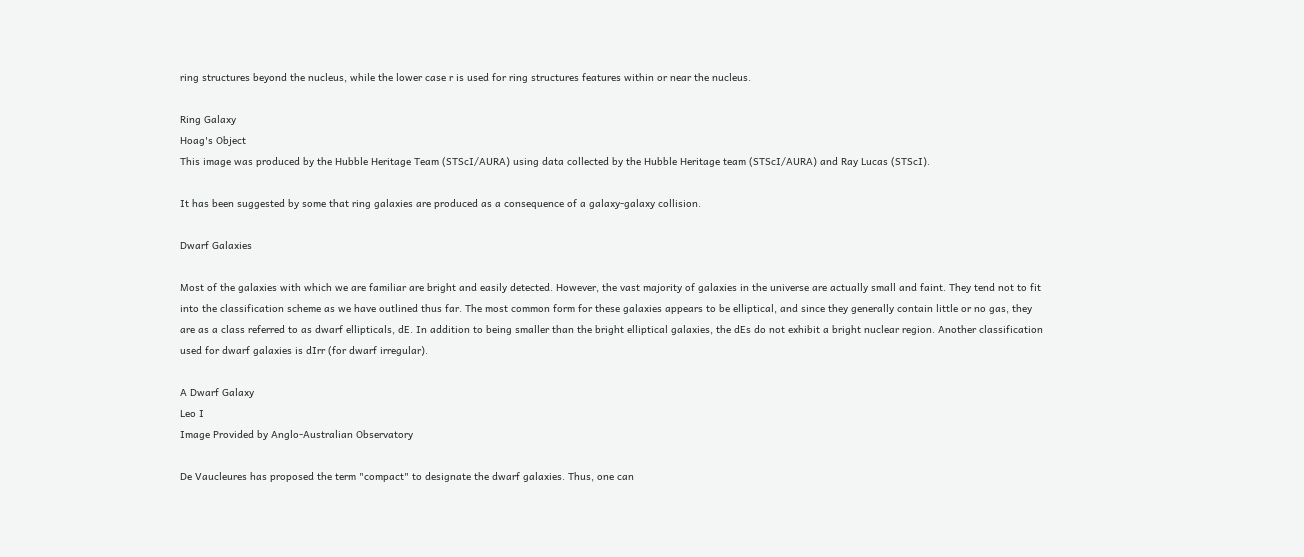ring structures beyond the nucleus, while the lower case r is used for ring structures features within or near the nucleus.

Ring Galaxy
Hoag's Object
This image was produced by the Hubble Heritage Team (STScI/AURA) using data collected by the Hubble Heritage team (STScI/AURA) and Ray Lucas (STScI).

It has been suggested by some that ring galaxies are produced as a consequence of a galaxy-galaxy collision.

Dwarf Galaxies

Most of the galaxies with which we are familiar are bright and easily detected. However, the vast majority of galaxies in the universe are actually small and faint. They tend not to fit into the classification scheme as we have outlined thus far. The most common form for these galaxies appears to be elliptical, and since they generally contain little or no gas, they are as a class referred to as dwarf ellipticals, dE. In addition to being smaller than the bright elliptical galaxies, the dEs do not exhibit a bright nuclear region. Another classification used for dwarf galaxies is dIrr (for dwarf irregular).

A Dwarf Galaxy
Leo I
Image Provided by Anglo-Australian Observatory

De Vaucleures has proposed the term "compact" to designate the dwarf galaxies. Thus, one can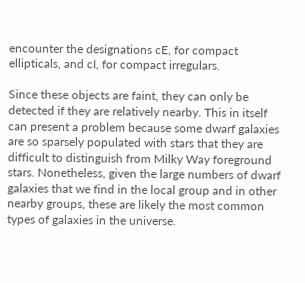encounter the designations cE, for compact ellipticals, and cI, for compact irregulars.

Since these objects are faint, they can only be detected if they are relatively nearby. This in itself can present a problem because some dwarf galaxies are so sparsely populated with stars that they are difficult to distinguish from Milky Way foreground stars. Nonetheless, given the large numbers of dwarf galaxies that we find in the local group and in other nearby groups, these are likely the most common types of galaxies in the universe.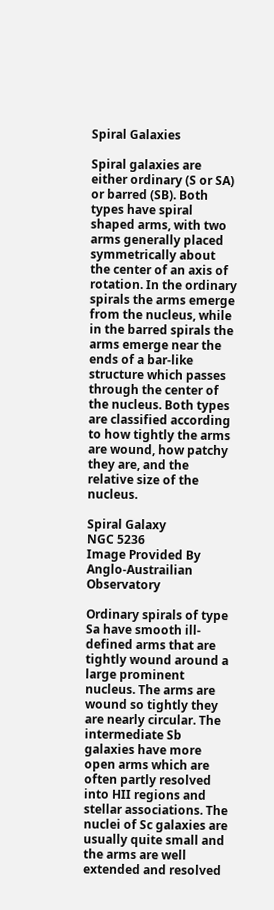Spiral Galaxies

Spiral galaxies are either ordinary (S or SA) or barred (SB). Both types have spiral shaped arms, with two arms generally placed symmetrically about the center of an axis of rotation. In the ordinary spirals the arms emerge from the nucleus, while in the barred spirals the arms emerge near the ends of a bar-like structure which passes through the center of the nucleus. Both types are classified according to how tightly the arms are wound, how patchy they are, and the relative size of the nucleus.

Spiral Galaxy
NGC 5236
Image Provided By Anglo-Austrailian Observatory

Ordinary spirals of type Sa have smooth ill-defined arms that are tightly wound around a large prominent nucleus. The arms are wound so tightly they are nearly circular. The intermediate Sb galaxies have more open arms which are often partly resolved into HII regions and stellar associations. The nuclei of Sc galaxies are usually quite small and the arms are well extended and resolved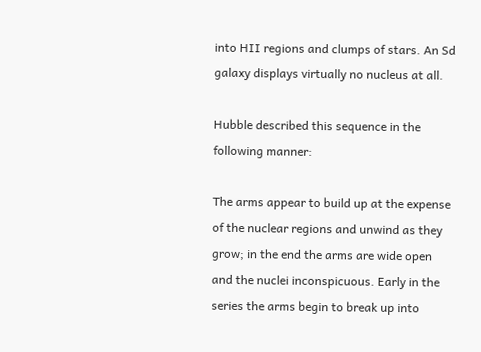into HII regions and clumps of stars. An Sd galaxy displays virtually no nucleus at all.

Hubble described this sequence in the following manner:

The arms appear to build up at the expense of the nuclear regions and unwind as they grow; in the end the arms are wide open and the nuclei inconspicuous. Early in the series the arms begin to break up into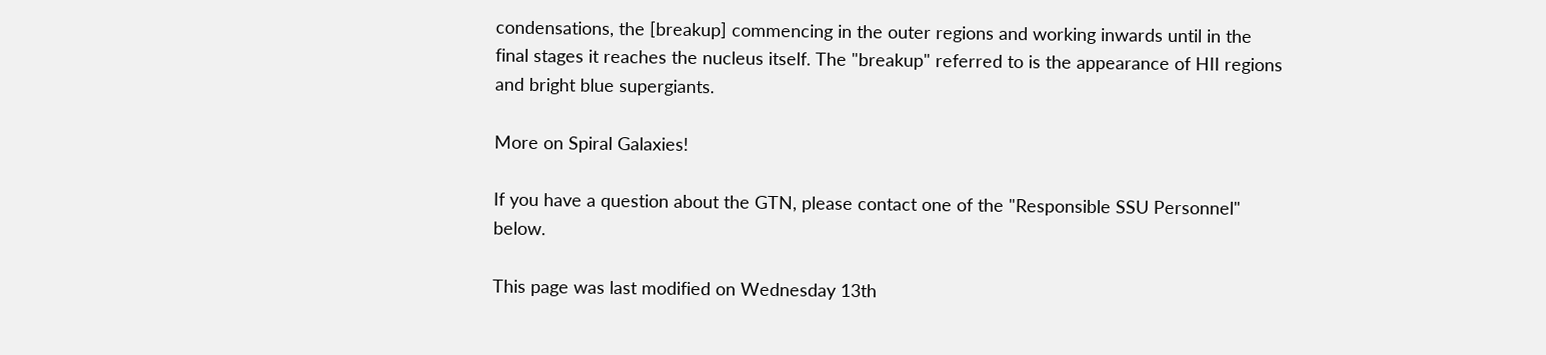condensations, the [breakup] commencing in the outer regions and working inwards until in the final stages it reaches the nucleus itself. The "breakup" referred to is the appearance of HII regions and bright blue supergiants.

More on Spiral Galaxies!

If you have a question about the GTN, please contact one of the "Responsible SSU Personnel" below.

This page was last modified on Wednesday 13th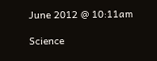June 2012 @ 10:11am

Science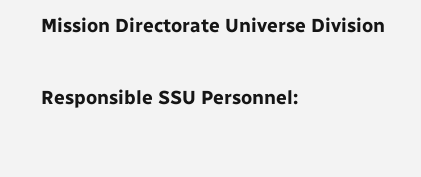Mission Directorate Universe Division

Responsible SSU Personnel: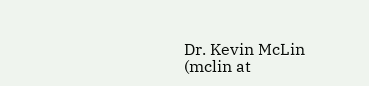Dr. Kevin McLin (mclin at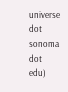universe dot sonoma dot edu)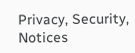Privacy, Security, Notices